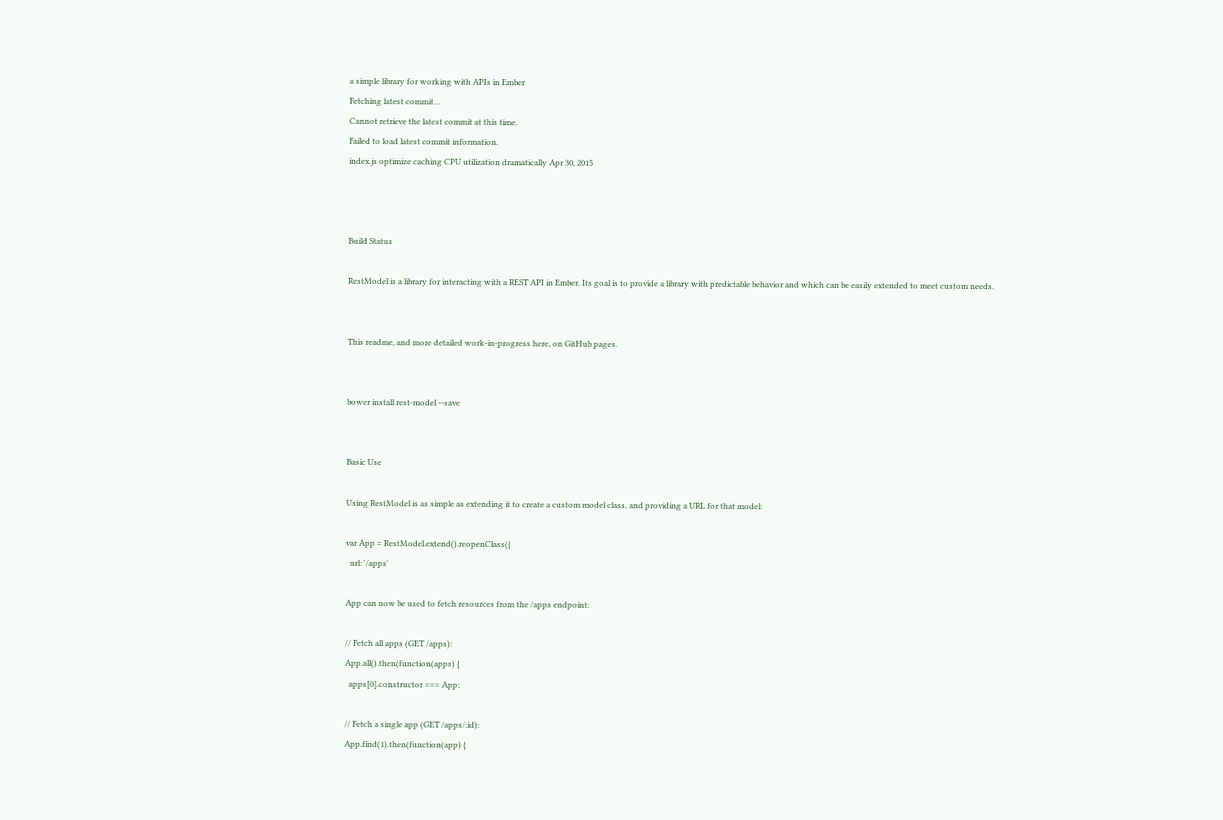a simple library for working with APIs in Ember
Fetching latest commit…
Cannot retrieve the latest commit at this time.
Failed to load latest commit information.
index.js optimize caching CPU utilization dramatically Apr 30, 2015



Build Status

RestModel is a library for interacting with a REST API in Ember. Its goal is to provide a library with predictable behavior and which can be easily extended to meet custom needs.


This readme, and more detailed work-in-progress here, on GitHub pages.


bower install rest-model --save


Basic Use

Using RestModel is as simple as extending it to create a custom model class, and providing a URL for that model:

var App = RestModel.extend().reopenClass({
  url: '/apps'

App can now be used to fetch resources from the /apps endpoint:

// Fetch all apps (GET /apps):
App.all().then(function(apps) {
  apps[0].constructor === App;

// Fetch a single app (GET /apps/:id):
App.find(1).then(function(app) {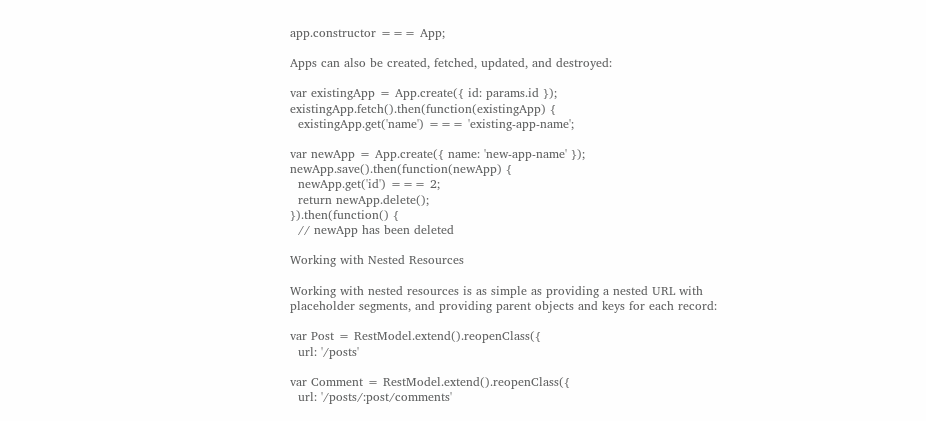app.constructor === App;

Apps can also be created, fetched, updated, and destroyed:

var existingApp = App.create({ id: params.id });
existingApp.fetch().then(function(existingApp) {
  existingApp.get('name') === 'existing-app-name';

var newApp = App.create({ name: 'new-app-name' });
newApp.save().then(function(newApp) {
  newApp.get('id') === 2;
  return newApp.delete();
}).then(function() {
  // newApp has been deleted

Working with Nested Resources

Working with nested resources is as simple as providing a nested URL with placeholder segments, and providing parent objects and keys for each record:

var Post = RestModel.extend().reopenClass({
  url: '/posts'

var Comment = RestModel.extend().reopenClass({
  url: '/posts/:post/comments'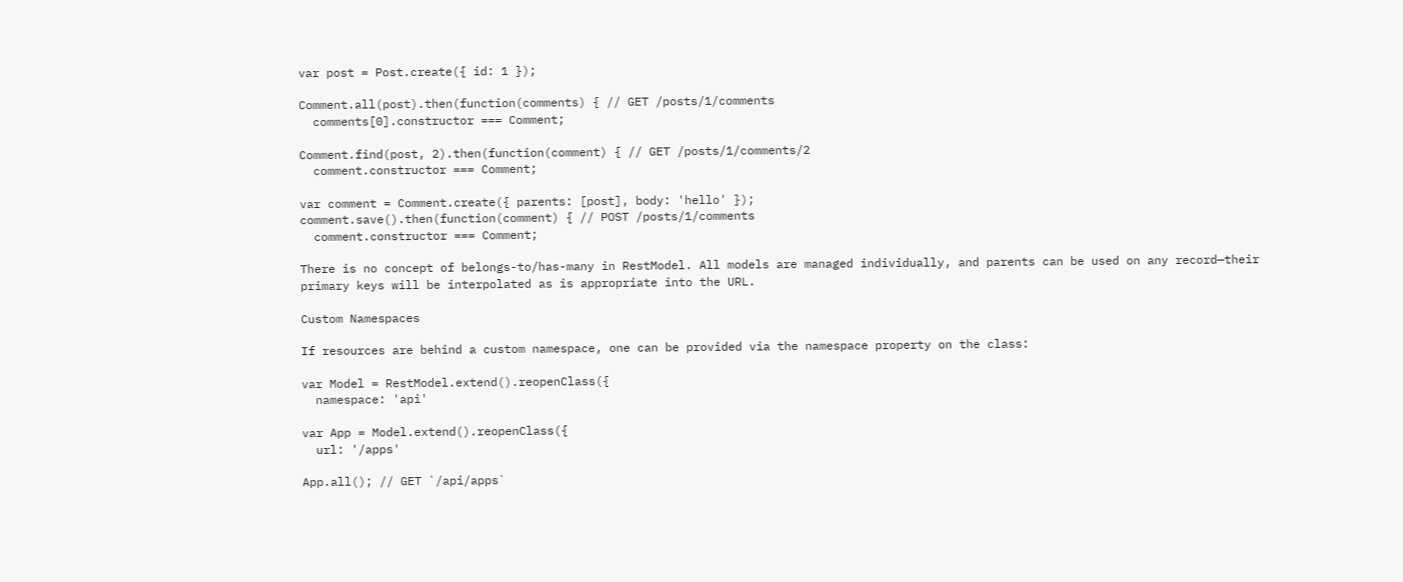var post = Post.create({ id: 1 });

Comment.all(post).then(function(comments) { // GET /posts/1/comments
  comments[0].constructor === Comment;

Comment.find(post, 2).then(function(comment) { // GET /posts/1/comments/2
  comment.constructor === Comment;

var comment = Comment.create({ parents: [post], body: 'hello' });
comment.save().then(function(comment) { // POST /posts/1/comments
  comment.constructor === Comment;

There is no concept of belongs-to/has-many in RestModel. All models are managed individually, and parents can be used on any record—their primary keys will be interpolated as is appropriate into the URL.

Custom Namespaces

If resources are behind a custom namespace, one can be provided via the namespace property on the class:

var Model = RestModel.extend().reopenClass({
  namespace: 'api'

var App = Model.extend().reopenClass({
  url: '/apps'

App.all(); // GET `/api/apps`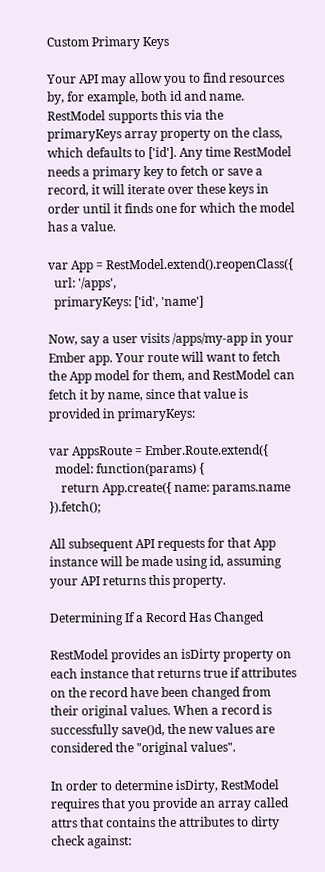Custom Primary Keys

Your API may allow you to find resources by, for example, both id and name. RestModel supports this via the primaryKeys array property on the class, which defaults to ['id']. Any time RestModel needs a primary key to fetch or save a record, it will iterate over these keys in order until it finds one for which the model has a value.

var App = RestModel.extend().reopenClass({
  url: '/apps',
  primaryKeys: ['id', 'name']

Now, say a user visits /apps/my-app in your Ember app. Your route will want to fetch the App model for them, and RestModel can fetch it by name, since that value is provided in primaryKeys:

var AppsRoute = Ember.Route.extend({
  model: function(params) {
    return App.create({ name: params.name }).fetch();

All subsequent API requests for that App instance will be made using id, assuming your API returns this property.

Determining If a Record Has Changed

RestModel provides an isDirty property on each instance that returns true if attributes on the record have been changed from their original values. When a record is successfully save()d, the new values are considered the "original values".

In order to determine isDirty, RestModel requires that you provide an array called attrs that contains the attributes to dirty check against: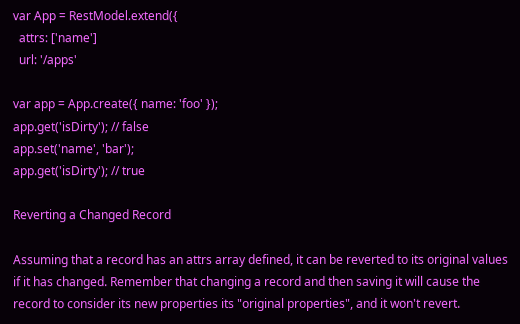var App = RestModel.extend({
  attrs: ['name']
  url: '/apps'

var app = App.create({ name: 'foo' });
app.get('isDirty'); // false
app.set('name', 'bar');
app.get('isDirty'); // true

Reverting a Changed Record

Assuming that a record has an attrs array defined, it can be reverted to its original values if it has changed. Remember that changing a record and then saving it will cause the record to consider its new properties its "original properties", and it won't revert.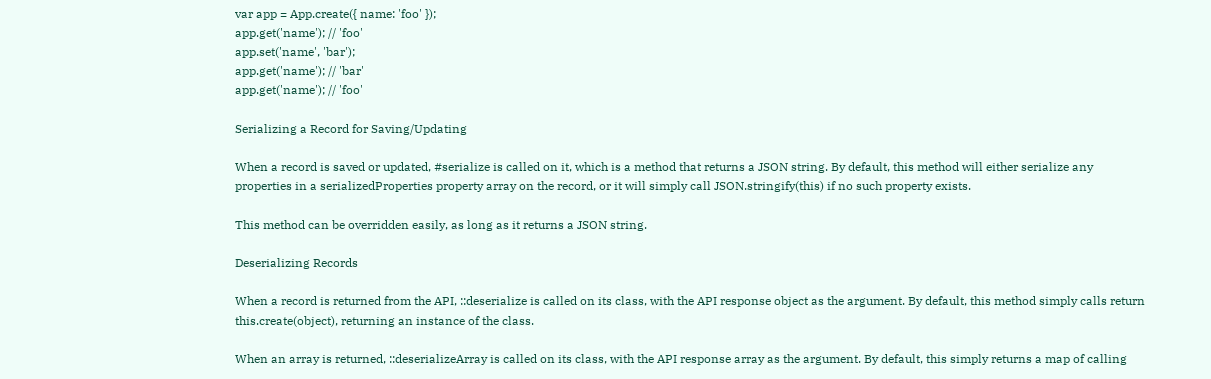var app = App.create({ name: 'foo' });
app.get('name'); // 'foo'
app.set('name', 'bar');
app.get('name'); // 'bar'
app.get('name'); // 'foo'

Serializing a Record for Saving/Updating

When a record is saved or updated, #serialize is called on it, which is a method that returns a JSON string. By default, this method will either serialize any properties in a serializedProperties property array on the record, or it will simply call JSON.stringify(this) if no such property exists.

This method can be overridden easily, as long as it returns a JSON string.

Deserializing Records

When a record is returned from the API, ::deserialize is called on its class, with the API response object as the argument. By default, this method simply calls return this.create(object), returning an instance of the class.

When an array is returned, ::deserializeArray is called on its class, with the API response array as the argument. By default, this simply returns a map of calling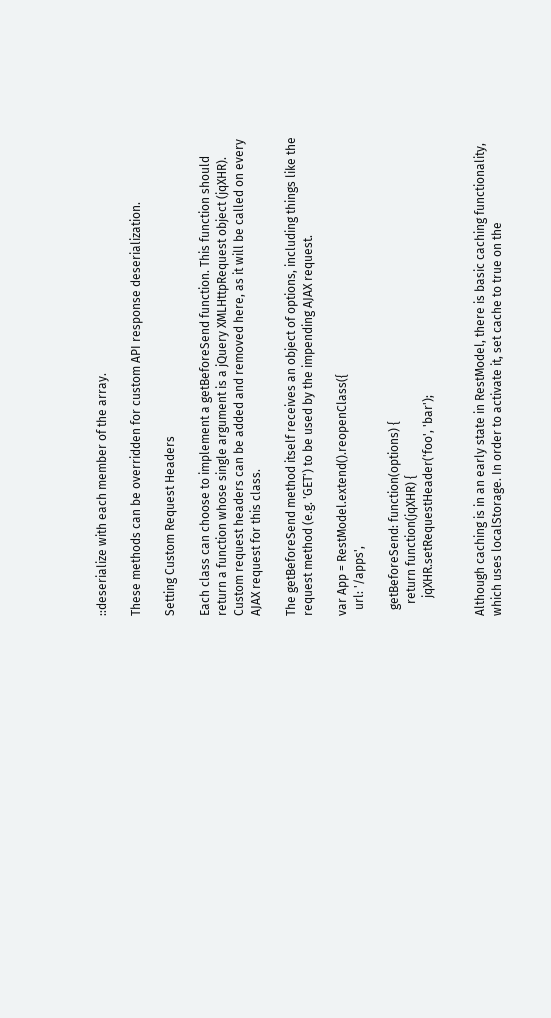::deserialize with each member of the array.

These methods can be overridden for custom API response deserialization.

Setting Custom Request Headers

Each class can choose to implement a getBeforeSend function. This function should return a function whose single argument is a jQuery XMLHttpRequest object (jqXHR). Custom request headers can be added and removed here, as it will be called on every AJAX request for this class.

The getBeforeSend method itself receives an object of options, including things like the request method (e.g. 'GET') to be used by the impending AJAX request.

var App = RestModel.extend().reopenClass({
  url: '/apps',

  getBeforeSend: function(options) {
    return function(jqXHR) {
      jqXHR.setRequestHeader('foo', 'bar');


Although caching is in an early state in RestModel, there is basic caching functionality, which uses localStorage. In order to activate it, set cache to true on the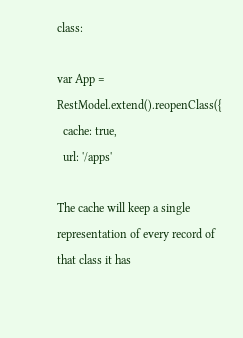class:

var App = RestModel.extend().reopenClass({
  cache: true,
  url: '/apps'

The cache will keep a single representation of every record of that class it has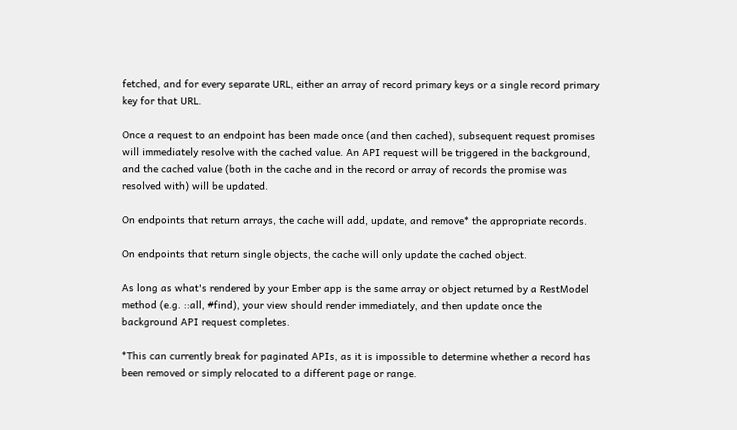fetched, and for every separate URL, either an array of record primary keys or a single record primary key for that URL.

Once a request to an endpoint has been made once (and then cached), subsequent request promises will immediately resolve with the cached value. An API request will be triggered in the background, and the cached value (both in the cache and in the record or array of records the promise was resolved with) will be updated.

On endpoints that return arrays, the cache will add, update, and remove* the appropriate records.

On endpoints that return single objects, the cache will only update the cached object.

As long as what's rendered by your Ember app is the same array or object returned by a RestModel method (e.g. ::all, #find), your view should render immediately, and then update once the background API request completes.

*This can currently break for paginated APIs, as it is impossible to determine whether a record has been removed or simply relocated to a different page or range.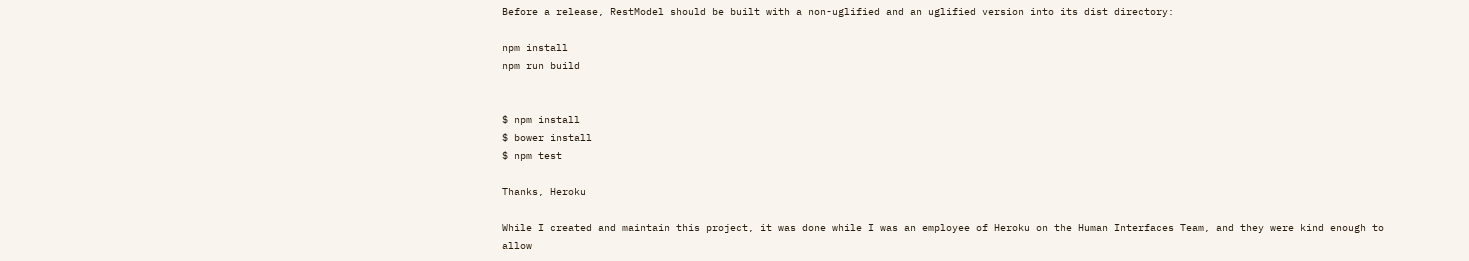Before a release, RestModel should be built with a non-uglified and an uglified version into its dist directory:

npm install
npm run build


$ npm install
$ bower install
$ npm test

Thanks, Heroku

While I created and maintain this project, it was done while I was an employee of Heroku on the Human Interfaces Team, and they were kind enough to allow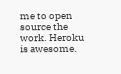me to open source the work. Heroku is awesome.